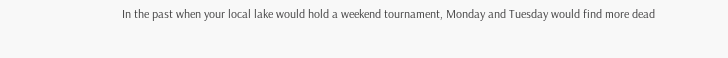In the past when your local lake would hold a weekend tournament, Monday and Tuesday would find more dead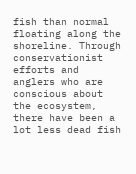fish than normal floating along the shoreline. Through conservationist efforts and anglers who are conscious about the ecosystem, there have been a lot less dead fish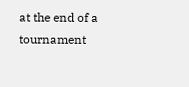at the end of a tournament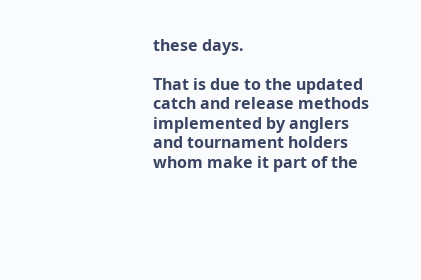these days.

That is due to the updated catch and release methods implemented by anglers and tournament holders whom make it part of the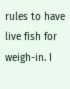rules to have live fish for weigh-in. I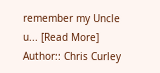remember my Uncle u... [Read More]
Author:: Chris Curley